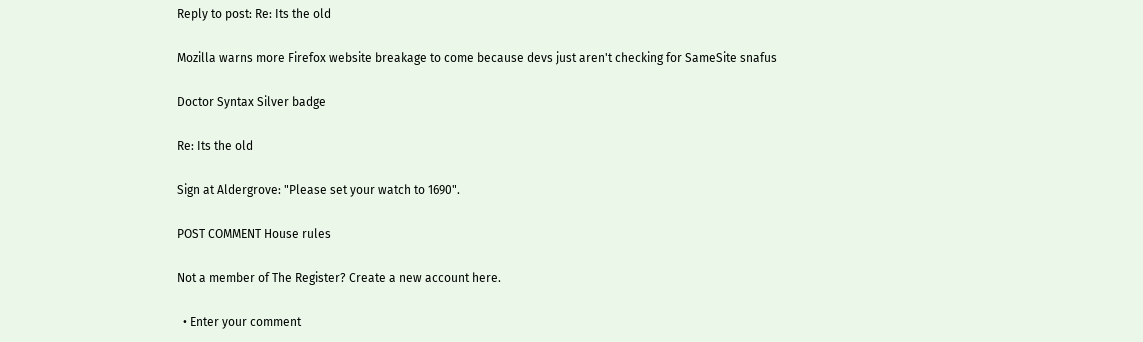Reply to post: Re: Its the old

Mozilla warns more Firefox website breakage to come because devs just aren't checking for SameSite snafus

Doctor Syntax Silver badge

Re: Its the old

Sign at Aldergrove: "Please set your watch to 1690".

POST COMMENT House rules

Not a member of The Register? Create a new account here.

  • Enter your comment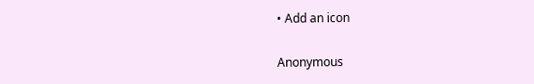• Add an icon

Anonymous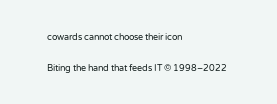cowards cannot choose their icon

Biting the hand that feeds IT © 1998–2022